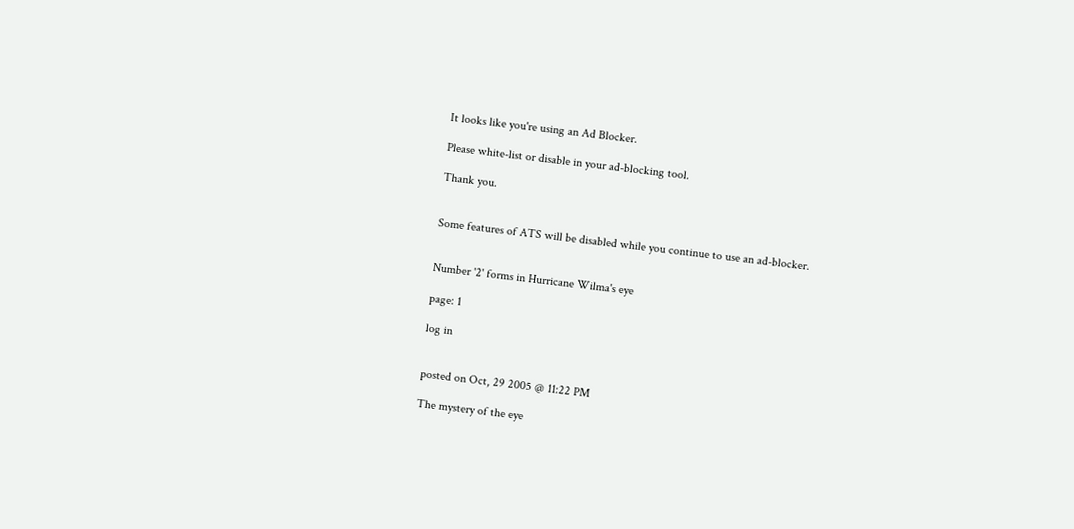It looks like you're using an Ad Blocker.

Please white-list or disable in your ad-blocking tool.

Thank you.


Some features of ATS will be disabled while you continue to use an ad-blocker.


Number '2' forms in Hurricane Wilma's eye

page: 1

log in


posted on Oct, 29 2005 @ 11:22 PM

The mystery of the eye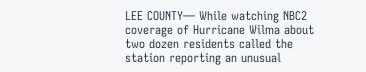LEE COUNTY— While watching NBC2 coverage of Hurricane Wilma about two dozen residents called the station reporting an unusual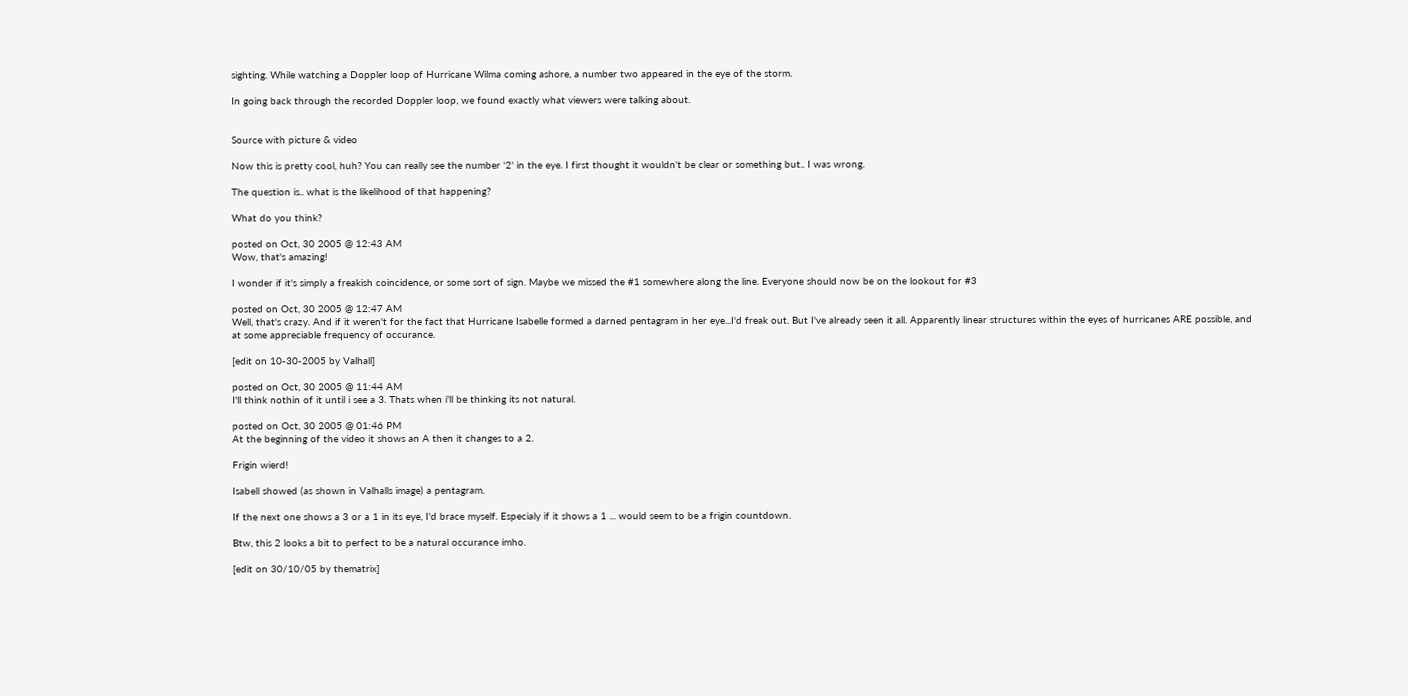sighting. While watching a Doppler loop of Hurricane Wilma coming ashore, a number two appeared in the eye of the storm.

In going back through the recorded Doppler loop, we found exactly what viewers were talking about.


Source with picture & video

Now this is pretty cool, huh? You can really see the number '2' in the eye. I first thought it wouldn't be clear or something but.. I was wrong.

The question is.. what is the likelihood of that happening?

What do you think?

posted on Oct, 30 2005 @ 12:43 AM
Wow, that's amazing!

I wonder if it's simply a freakish coincidence, or some sort of sign. Maybe we missed the #1 somewhere along the line. Everyone should now be on the lookout for #3

posted on Oct, 30 2005 @ 12:47 AM
Well, that's crazy. And if it weren't for the fact that Hurricane Isabelle formed a darned pentagram in her eye...I'd freak out. But I've already seen it all. Apparently linear structures within the eyes of hurricanes ARE possible, and at some appreciable frequency of occurance.

[edit on 10-30-2005 by Valhall]

posted on Oct, 30 2005 @ 11:44 AM
I'll think nothin of it until i see a 3. Thats when i'll be thinking its not natural.

posted on Oct, 30 2005 @ 01:46 PM
At the beginning of the video it shows an A then it changes to a 2.

Frigin wierd!

Isabell showed (as shown in Valhalls image) a pentagram.

If the next one shows a 3 or a 1 in its eye, I'd brace myself. Especialy if it shows a 1 ... would seem to be a frigin countdown.

Btw, this 2 looks a bit to perfect to be a natural occurance imho.

[edit on 30/10/05 by thematrix]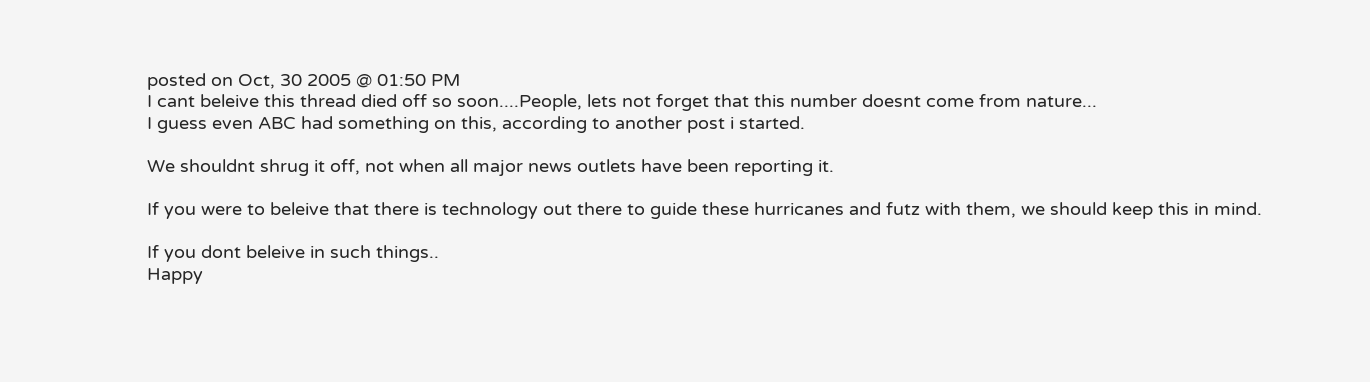posted on Oct, 30 2005 @ 01:50 PM
I cant beleive this thread died off so soon....People, lets not forget that this number doesnt come from nature...
I guess even ABC had something on this, according to another post i started.

We shouldnt shrug it off, not when all major news outlets have been reporting it.

If you were to beleive that there is technology out there to guide these hurricanes and futz with them, we should keep this in mind.

If you dont beleive in such things..
Happy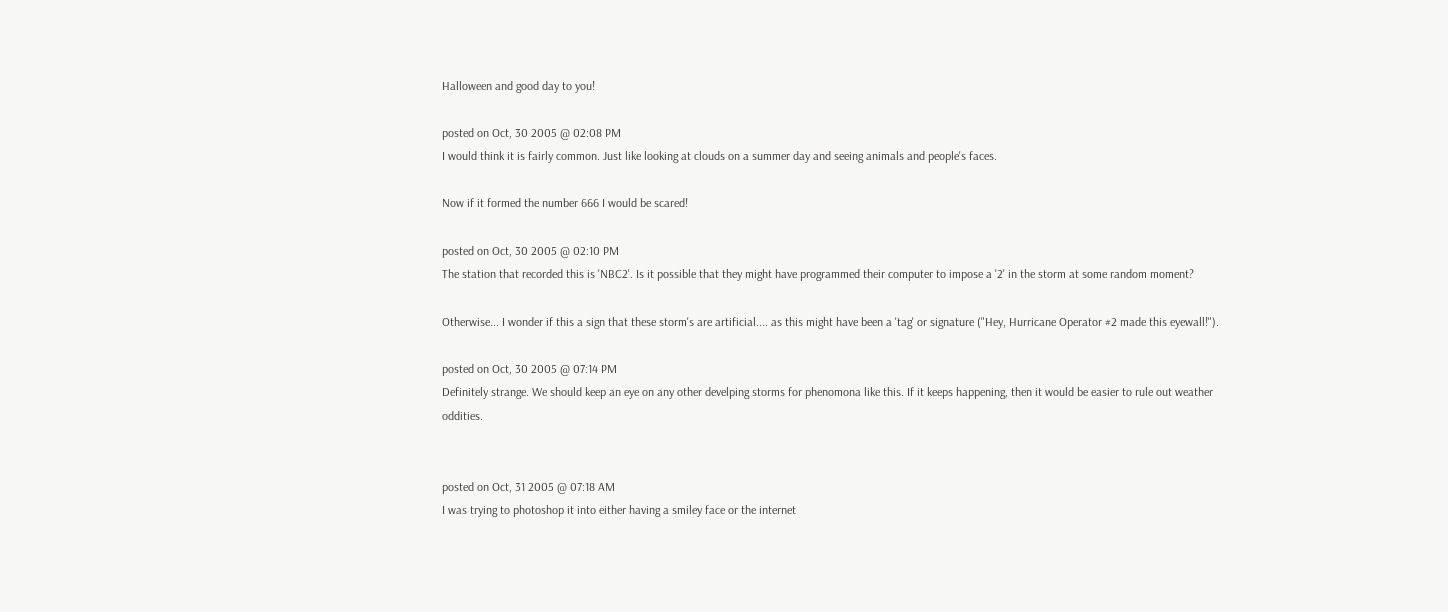Halloween and good day to you!

posted on Oct, 30 2005 @ 02:08 PM
I would think it is fairly common. Just like looking at clouds on a summer day and seeing animals and people's faces.

Now if it formed the number 666 I would be scared!

posted on Oct, 30 2005 @ 02:10 PM
The station that recorded this is 'NBC2'. Is it possible that they might have programmed their computer to impose a '2' in the storm at some random moment?

Otherwise... I wonder if this a sign that these storm's are artificial.... as this might have been a 'tag' or signature ("Hey, Hurricane Operator #2 made this eyewall!").

posted on Oct, 30 2005 @ 07:14 PM
Definitely strange. We should keep an eye on any other develping storms for phenomona like this. If it keeps happening, then it would be easier to rule out weather oddities.


posted on Oct, 31 2005 @ 07:18 AM
I was trying to photoshop it into either having a smiley face or the internet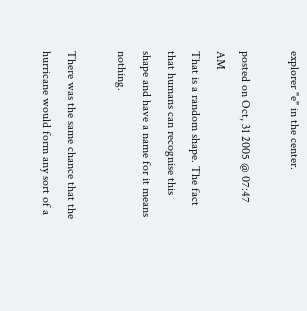explorer "e" in the center.

posted on Oct, 31 2005 @ 07:47 AM
That is a random shape. The fact that humans can recognise this shape and have a name for it means nothing.

There was the same chance that the hurricane would form any sort of a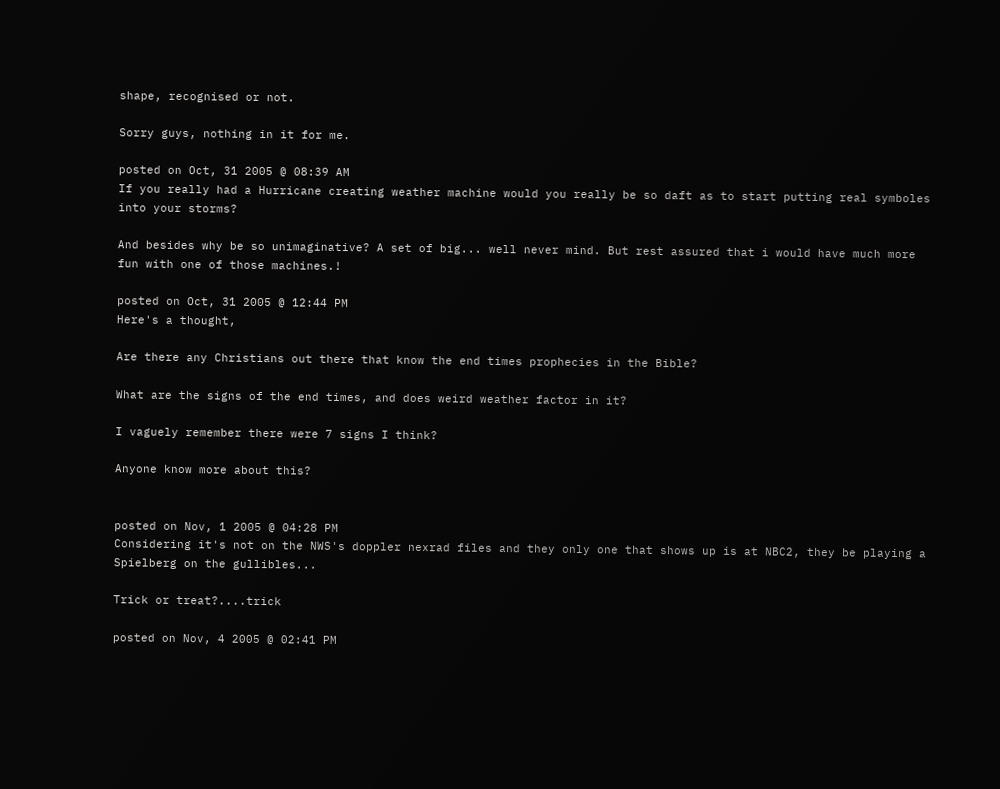shape, recognised or not.

Sorry guys, nothing in it for me.

posted on Oct, 31 2005 @ 08:39 AM
If you really had a Hurricane creating weather machine would you really be so daft as to start putting real symboles into your storms?

And besides why be so unimaginative? A set of big... well never mind. But rest assured that i would have much more fun with one of those machines.!

posted on Oct, 31 2005 @ 12:44 PM
Here's a thought,

Are there any Christians out there that know the end times prophecies in the Bible?

What are the signs of the end times, and does weird weather factor in it?

I vaguely remember there were 7 signs I think?

Anyone know more about this?


posted on Nov, 1 2005 @ 04:28 PM
Considering it's not on the NWS's doppler nexrad files and they only one that shows up is at NBC2, they be playing a Spielberg on the gullibles...

Trick or treat?....trick

posted on Nov, 4 2005 @ 02:41 PM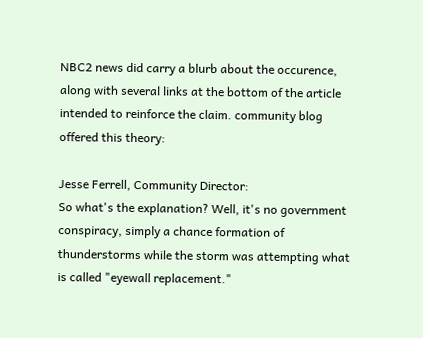NBC2 news did carry a blurb about the occurence, along with several links at the bottom of the article intended to reinforce the claim. community blog offered this theory:

Jesse Ferrell, Community Director:
So what's the explanation? Well, it's no government conspiracy, simply a chance formation of thunderstorms while the storm was attempting what is called "eyewall replacement."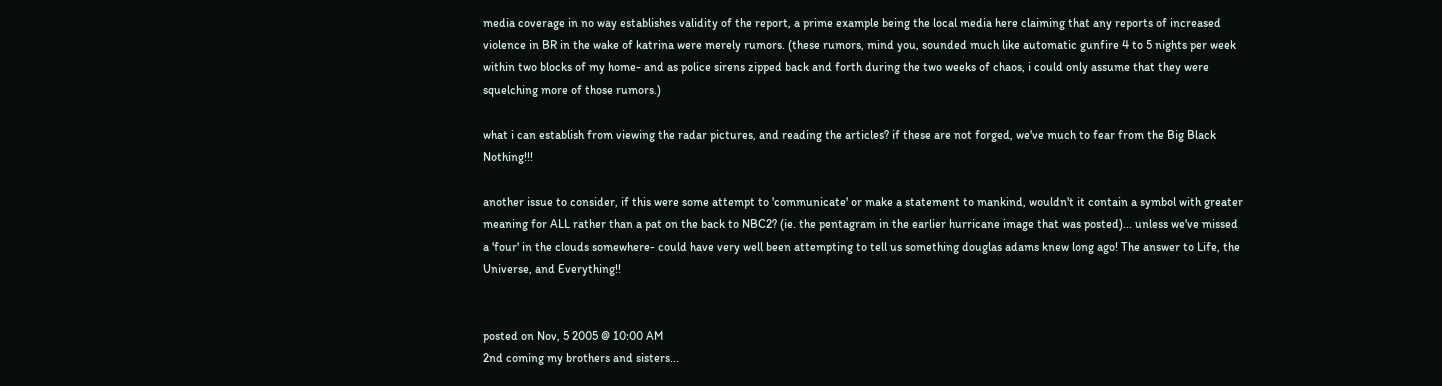media coverage in no way establishes validity of the report, a prime example being the local media here claiming that any reports of increased violence in BR in the wake of katrina were merely rumors. (these rumors, mind you, sounded much like automatic gunfire 4 to 5 nights per week within two blocks of my home- and as police sirens zipped back and forth during the two weeks of chaos, i could only assume that they were squelching more of those rumors.)

what i can establish from viewing the radar pictures, and reading the articles? if these are not forged, we've much to fear from the Big Black Nothing!!!

another issue to consider, if this were some attempt to 'communicate' or make a statement to mankind, wouldn't it contain a symbol with greater meaning for ALL rather than a pat on the back to NBC2? (ie. the pentagram in the earlier hurricane image that was posted)... unless we've missed a 'four' in the clouds somewhere- could have very well been attempting to tell us something douglas adams knew long ago! The answer to Life, the Universe, and Everything!!


posted on Nov, 5 2005 @ 10:00 AM
2nd coming my brothers and sisters...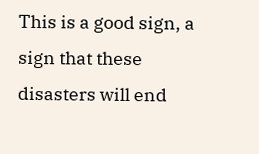This is a good sign, a sign that these disasters will end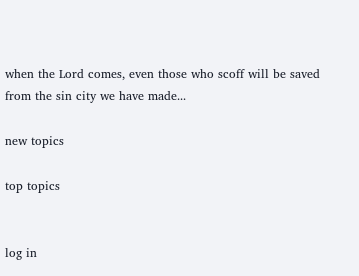when the Lord comes, even those who scoff will be saved from the sin city we have made...

new topics

top topics


log in